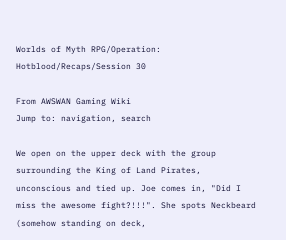Worlds of Myth RPG/Operation: Hotblood/Recaps/Session 30

From AWSWAN Gaming Wiki
Jump to: navigation, search

We open on the upper deck with the group surrounding the King of Land Pirates, unconscious and tied up. Joe comes in, "Did I miss the awesome fight?!!!". She spots Neckbeard (somehow standing on deck,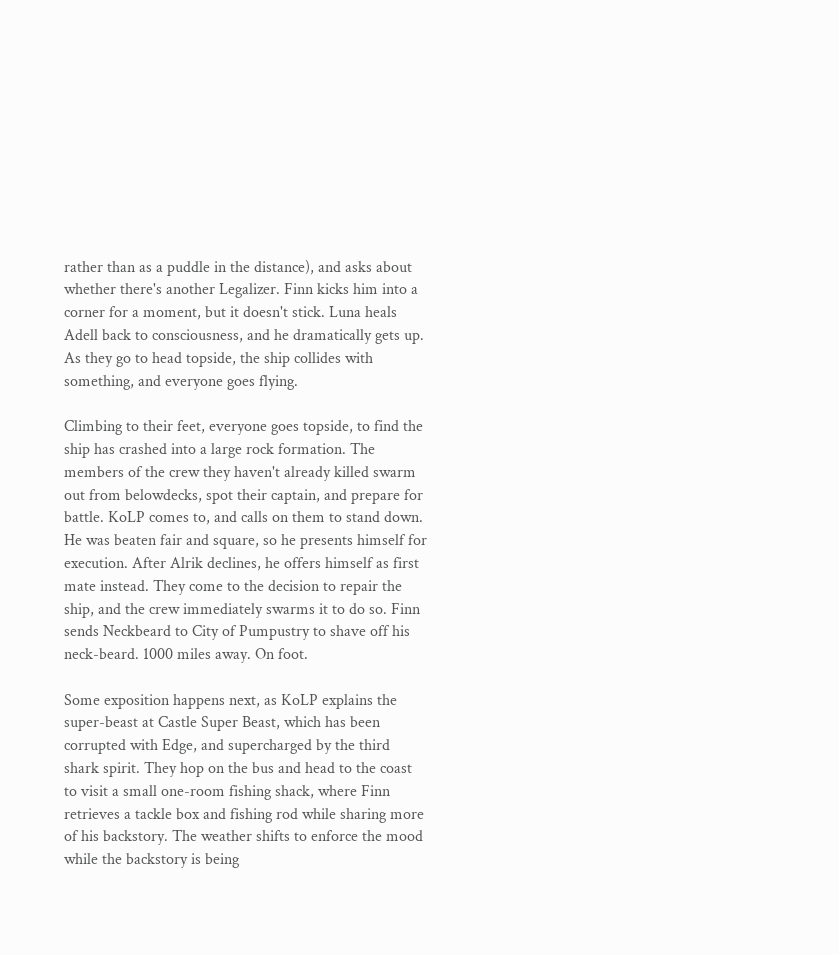rather than as a puddle in the distance), and asks about whether there's another Legalizer. Finn kicks him into a corner for a moment, but it doesn't stick. Luna heals Adell back to consciousness, and he dramatically gets up. As they go to head topside, the ship collides with something, and everyone goes flying.

Climbing to their feet, everyone goes topside, to find the ship has crashed into a large rock formation. The members of the crew they haven't already killed swarm out from belowdecks, spot their captain, and prepare for battle. KoLP comes to, and calls on them to stand down. He was beaten fair and square, so he presents himself for execution. After Alrik declines, he offers himself as first mate instead. They come to the decision to repair the ship, and the crew immediately swarms it to do so. Finn sends Neckbeard to City of Pumpustry to shave off his neck-beard. 1000 miles away. On foot.

Some exposition happens next, as KoLP explains the super-beast at Castle Super Beast, which has been corrupted with Edge, and supercharged by the third shark spirit. They hop on the bus and head to the coast to visit a small one-room fishing shack, where Finn retrieves a tackle box and fishing rod while sharing more of his backstory. The weather shifts to enforce the mood while the backstory is being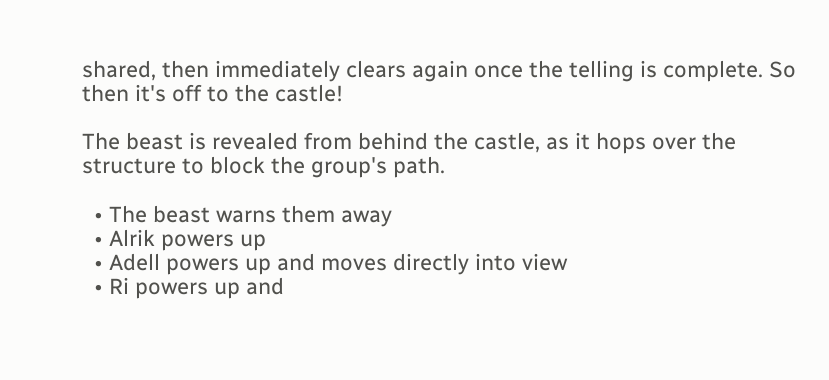shared, then immediately clears again once the telling is complete. So then it's off to the castle!

The beast is revealed from behind the castle, as it hops over the structure to block the group's path.

  • The beast warns them away
  • Alrik powers up
  • Adell powers up and moves directly into view
  • Ri powers up and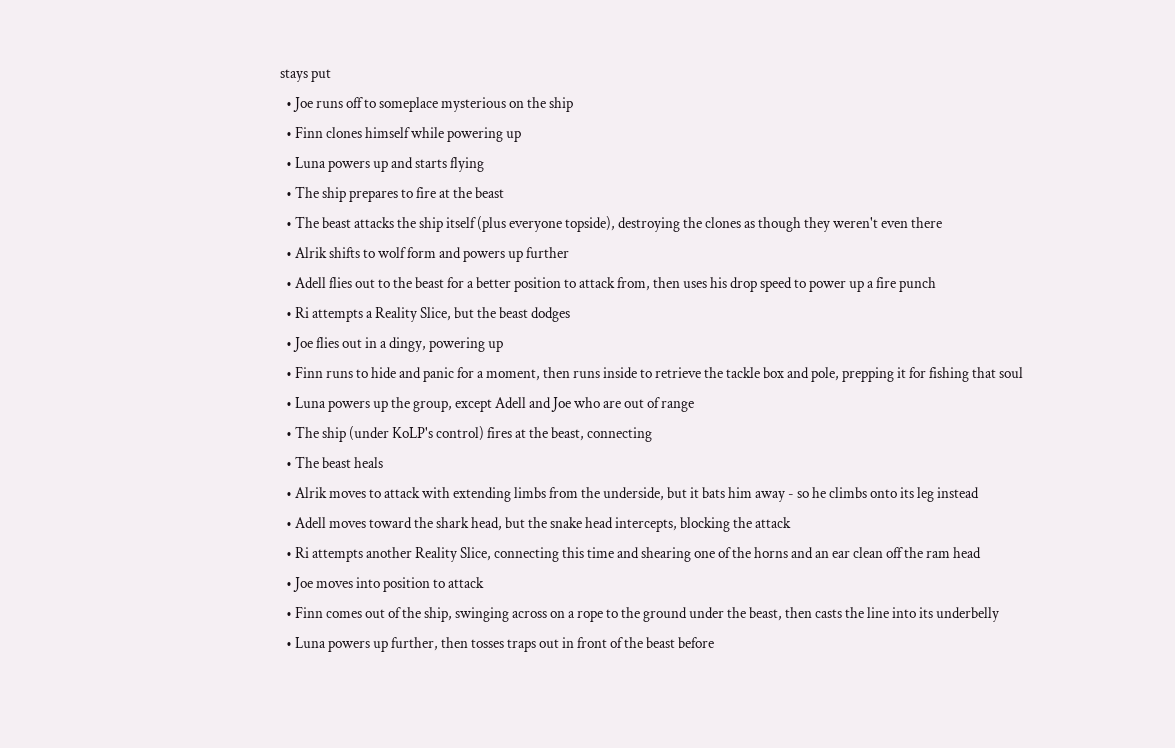stays put
  • Joe runs off to someplace mysterious on the ship
  • Finn clones himself while powering up
  • Luna powers up and starts flying
  • The ship prepares to fire at the beast
  • The beast attacks the ship itself (plus everyone topside), destroying the clones as though they weren't even there
  • Alrik shifts to wolf form and powers up further
  • Adell flies out to the beast for a better position to attack from, then uses his drop speed to power up a fire punch
  • Ri attempts a Reality Slice, but the beast dodges
  • Joe flies out in a dingy, powering up
  • Finn runs to hide and panic for a moment, then runs inside to retrieve the tackle box and pole, prepping it for fishing that soul
  • Luna powers up the group, except Adell and Joe who are out of range
  • The ship (under KoLP's control) fires at the beast, connecting
  • The beast heals
  • Alrik moves to attack with extending limbs from the underside, but it bats him away - so he climbs onto its leg instead
  • Adell moves toward the shark head, but the snake head intercepts, blocking the attack
  • Ri attempts another Reality Slice, connecting this time and shearing one of the horns and an ear clean off the ram head
  • Joe moves into position to attack
  • Finn comes out of the ship, swinging across on a rope to the ground under the beast, then casts the line into its underbelly
  • Luna powers up further, then tosses traps out in front of the beast before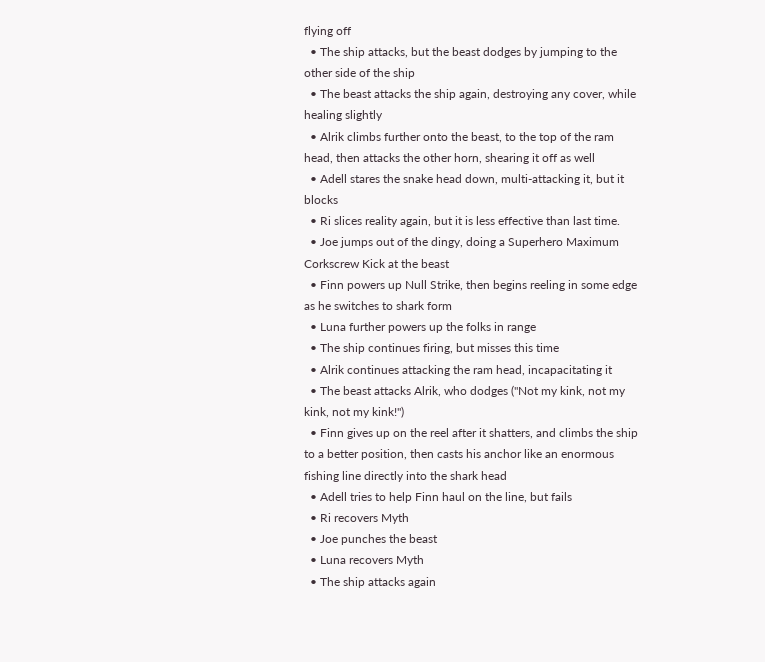flying off
  • The ship attacks, but the beast dodges by jumping to the other side of the ship
  • The beast attacks the ship again, destroying any cover, while healing slightly
  • Alrik climbs further onto the beast, to the top of the ram head, then attacks the other horn, shearing it off as well
  • Adell stares the snake head down, multi-attacking it, but it blocks
  • Ri slices reality again, but it is less effective than last time.
  • Joe jumps out of the dingy, doing a Superhero Maximum Corkscrew Kick at the beast
  • Finn powers up Null Strike, then begins reeling in some edge as he switches to shark form
  • Luna further powers up the folks in range
  • The ship continues firing, but misses this time
  • Alrik continues attacking the ram head, incapacitating it
  • The beast attacks Alrik, who dodges ("Not my kink, not my kink, not my kink!")
  • Finn gives up on the reel after it shatters, and climbs the ship to a better position, then casts his anchor like an enormous fishing line directly into the shark head
  • Adell tries to help Finn haul on the line, but fails
  • Ri recovers Myth
  • Joe punches the beast
  • Luna recovers Myth
  • The ship attacks again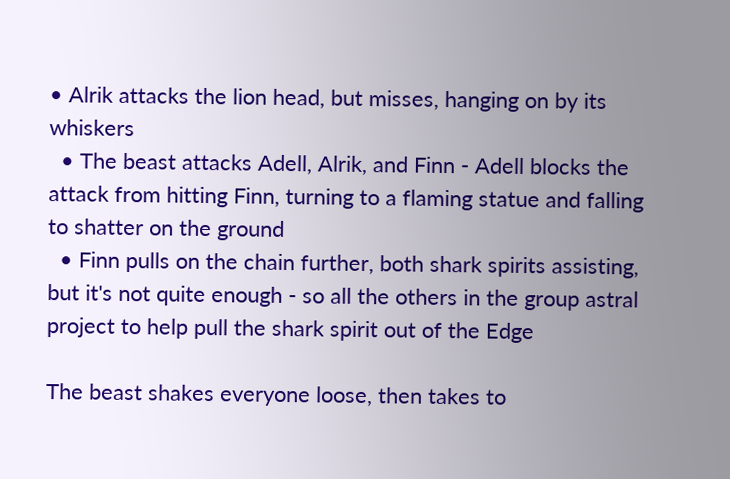• Alrik attacks the lion head, but misses, hanging on by its whiskers
  • The beast attacks Adell, Alrik, and Finn - Adell blocks the attack from hitting Finn, turning to a flaming statue and falling to shatter on the ground
  • Finn pulls on the chain further, both shark spirits assisting, but it's not quite enough - so all the others in the group astral project to help pull the shark spirit out of the Edge

The beast shakes everyone loose, then takes to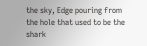the sky, Edge pouring from the hole that used to be the shark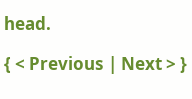head.

{ < Previous | Next > }